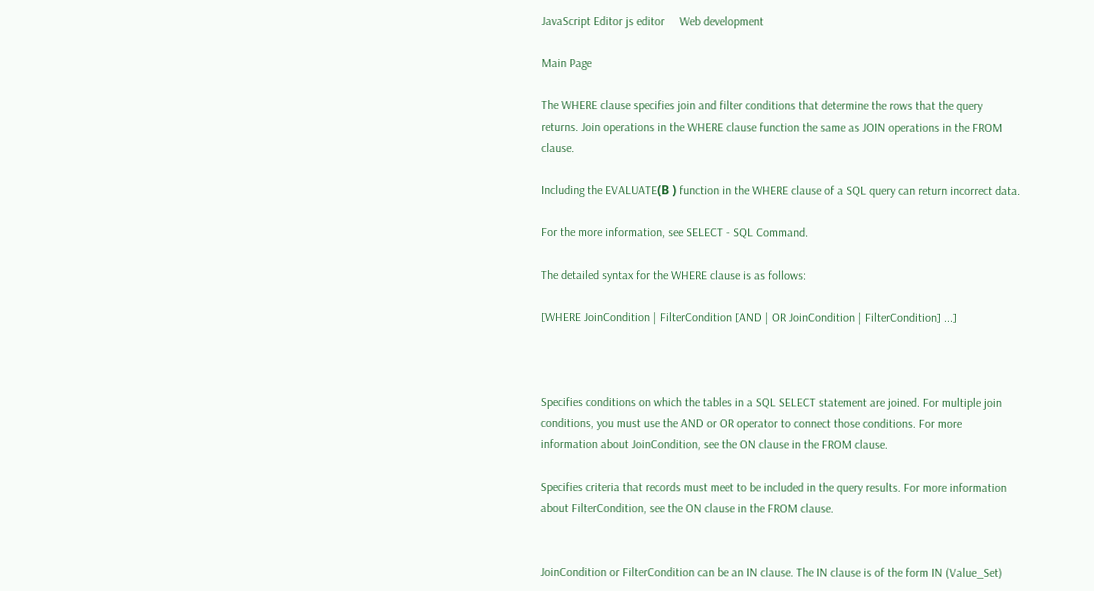JavaScript Editor js editor     Web development

Main Page

The WHERE clause specifies join and filter conditions that determine the rows that the query returns. Join operations in the WHERE clause function the same as JOIN operations in the FROM clause.

Including the EVALUATE(В ) function in the WHERE clause of a SQL query can return incorrect data.

For the more information, see SELECT - SQL Command.

The detailed syntax for the WHERE clause is as follows:

[WHERE JoinCondition | FilterCondition [AND | OR JoinCondition | FilterCondition] ...]



Specifies conditions on which the tables in a SQL SELECT statement are joined. For multiple join conditions, you must use the AND or OR operator to connect those conditions. For more information about JoinCondition, see the ON clause in the FROM clause.

Specifies criteria that records must meet to be included in the query results. For more information about FilterCondition, see the ON clause in the FROM clause.


JoinCondition or FilterCondition can be an IN clause. The IN clause is of the form IN (Value_Set)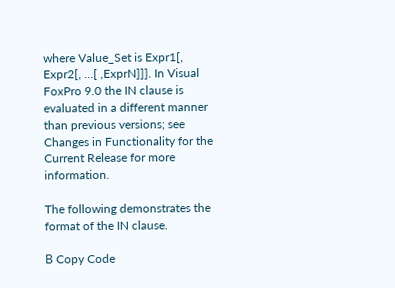where Value_Set is Expr1[, Expr2[, ...[ ,ExprN]]]. In Visual FoxPro 9.0 the IN clause is evaluated in a different manner than previous versions; see Changes in Functionality for the Current Release for more information.

The following demonstrates the format of the IN clause.

В Copy Code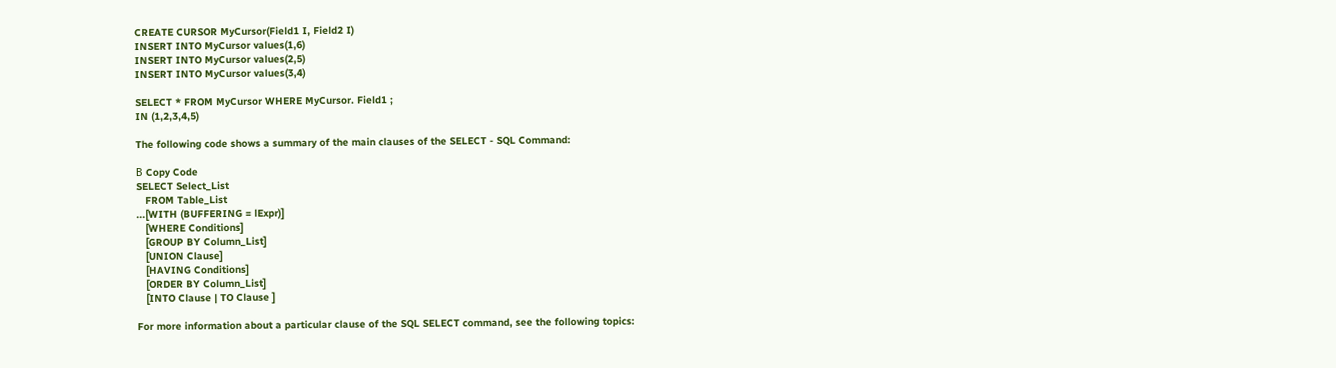CREATE CURSOR MyCursor(Field1 I, Field2 I)
INSERT INTO MyCursor values(1,6)
INSERT INTO MyCursor values(2,5)
INSERT INTO MyCursor values(3,4)

SELECT * FROM MyCursor WHERE MyCursor. Field1 ;
IN (1,2,3,4,5)

The following code shows a summary of the main clauses of the SELECT - SQL Command:

В Copy Code
SELECT Select_List
   FROM Table_List
...[WITH (BUFFERING = lExpr)]
   [WHERE Conditions]
   [GROUP BY Column_List]
   [UNION Clause]
   [HAVING Conditions]
   [ORDER BY Column_List]
   [INTO Clause | TO Clause ]

For more information about a particular clause of the SQL SELECT command, see the following topics: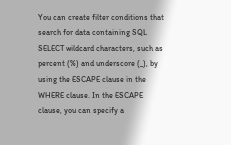You can create filter conditions that search for data containing SQL SELECT wildcard characters, such as percent (%) and underscore (_), by using the ESCAPE clause in the WHERE clause. In the ESCAPE clause, you can specify a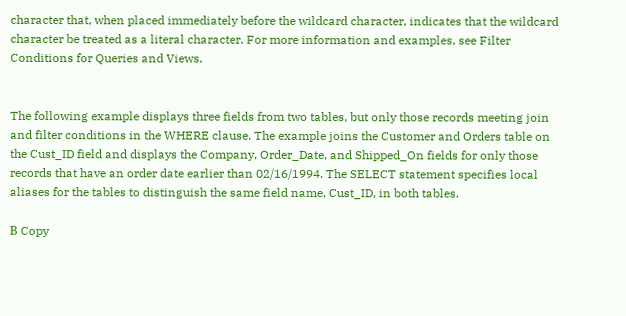character that, when placed immediately before the wildcard character, indicates that the wildcard character be treated as a literal character. For more information and examples, see Filter Conditions for Queries and Views.


The following example displays three fields from two tables, but only those records meeting join and filter conditions in the WHERE clause. The example joins the Customer and Orders table on the Cust_ID field and displays the Company, Order_Date, and Shipped_On fields for only those records that have an order date earlier than 02/16/1994. The SELECT statement specifies local aliases for the tables to distinguish the same field name, Cust_ID, in both tables.

В Copy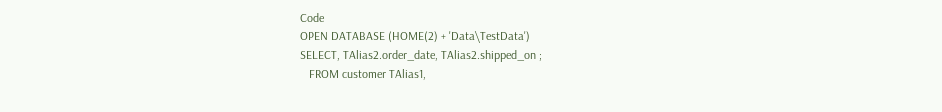Code
OPEN DATABASE (HOME(2) + 'Data\TestData')
SELECT, TAlias2.order_date, TAlias2.shipped_on ;
   FROM customer TAlias1,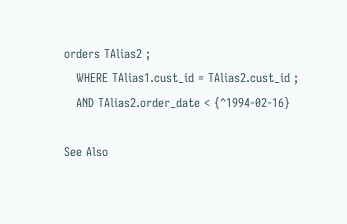orders TAlias2 ;
   WHERE TAlias1.cust_id = TAlias2.cust_id ;
   AND TAlias2.order_date < {^1994-02-16}

See Also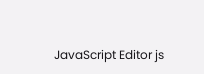JavaScript Editor js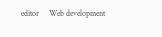editor     Web development